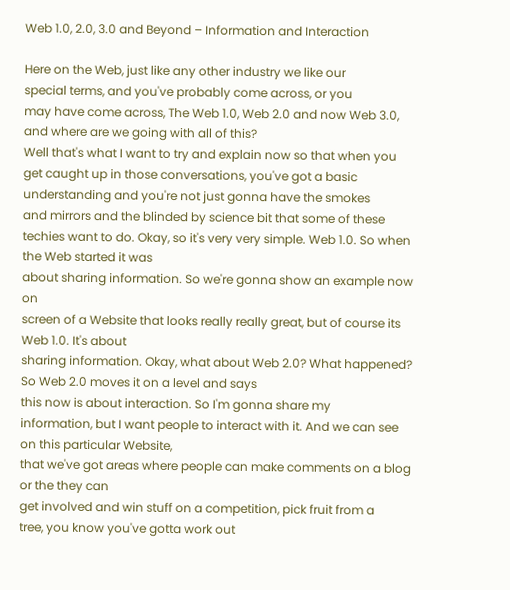Web 1.0, 2.0, 3.0 and Beyond – Information and Interaction

Here on the Web, just like any other industry we like our
special terms, and you've probably come across, or you
may have come across, The Web 1.0, Web 2.0 and now Web 3.0, and where are we going with all of this?
Well that's what I want to try and explain now so that when you get caught up in those conversations, you've got a basic
understanding and you're not just gonna have the smokes
and mirrors and the blinded by science bit that some of these techies want to do. Okay, so it's very very simple. Web 1.0. So when the Web started it was
about sharing information. So we're gonna show an example now on
screen of a Website that looks really really great, but of course its Web 1.0. It's about
sharing information. Okay, what about Web 2.0? What happened? So Web 2.0 moves it on a level and says
this now is about interaction. So I'm gonna share my
information, but I want people to interact with it. And we can see on this particular Website,
that we've got areas where people can make comments on a blog or the they can
get involved and win stuff on a competition, pick fruit from a
tree, you know you've gotta work out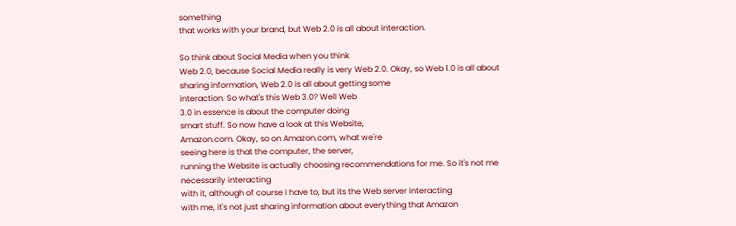something
that works with your brand, but Web 2.0 is all about interaction.

So think about Social Media when you think
Web 2.0, because Social Media really is very Web 2.0. Okay, so Web 1.0 is all about
sharing information, Web 2.0 is all about getting some
interaction. So what's this Web 3.0? Well Web
3.0 in essence is about the computer doing
smart stuff. So now have a look at this Website,
Amazon.com. Okay, so on Amazon.com, what we're
seeing here is that the computer, the server,
running the Website is actually choosing recommendations for me. So it's not me necessarily interacting
with it, although of course I have to, but its the Web server interacting
with me, it's not just sharing information about everything that Amazon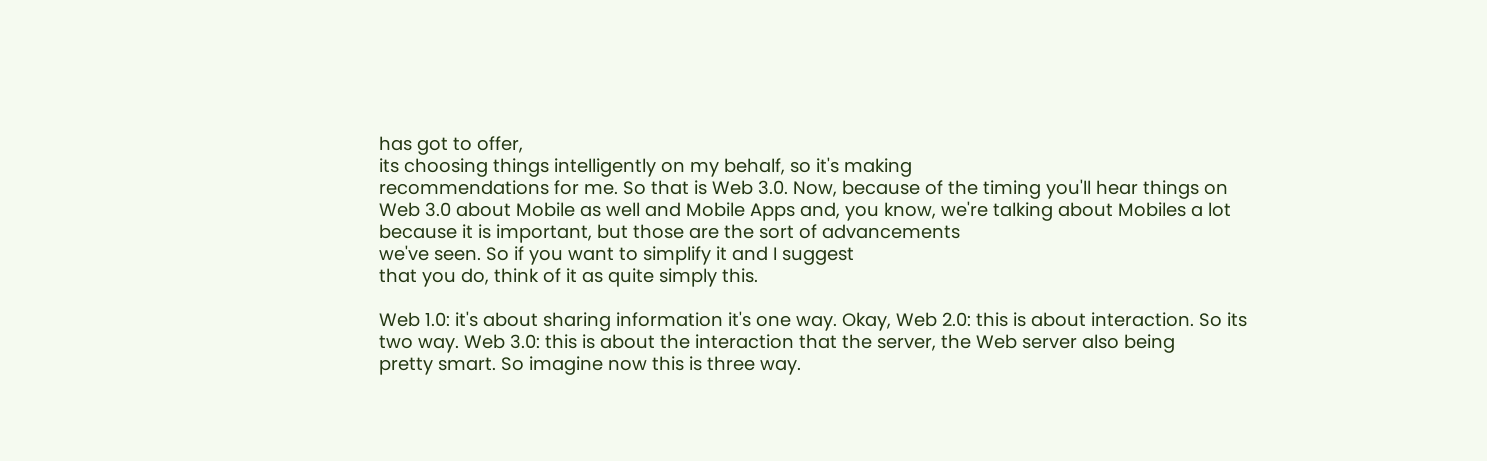has got to offer,
its choosing things intelligently on my behalf, so it's making
recommendations for me. So that is Web 3.0. Now, because of the timing you'll hear things on
Web 3.0 about Mobile as well and Mobile Apps and, you know, we're talking about Mobiles a lot
because it is important, but those are the sort of advancements
we've seen. So if you want to simplify it and I suggest
that you do, think of it as quite simply this.

Web 1.0: it's about sharing information it's one way. Okay, Web 2.0: this is about interaction. So its two way. Web 3.0: this is about the interaction that the server, the Web server also being
pretty smart. So imagine now this is three way.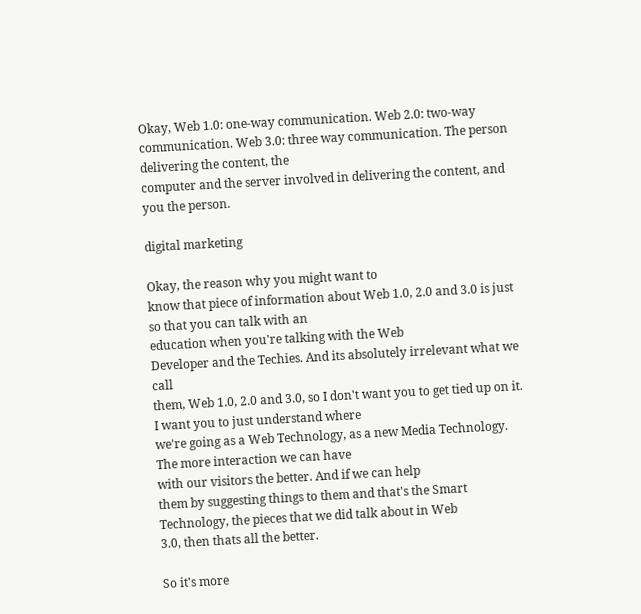Okay, Web 1.0: one-way communication. Web 2.0: two-way communication. Web 3.0: three way communication. The person delivering the content, the
computer and the server involved in delivering the content, and
you the person.

digital marketing

Okay, the reason why you might want to
know that piece of information about Web 1.0, 2.0 and 3.0 is just so that you can talk with an
education when you're talking with the Web
Developer and the Techies. And its absolutely irrelevant what we call
them, Web 1.0, 2.0 and 3.0, so I don't want you to get tied up on it. I want you to just understand where
we're going as a Web Technology, as a new Media Technology. The more interaction we can have
with our visitors the better. And if we can help
them by suggesting things to them and that's the Smart Technology, the pieces that we did talk about in Web
3.0, then thats all the better.

So it's more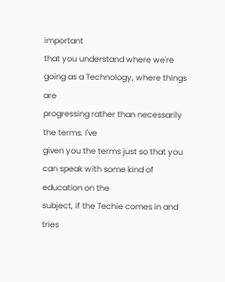important
that you understand where we're going as a Technology, where things are
progressing rather than necessarily the terms. I've
given you the terms just so that you can speak with some kind of education on the
subject, if the Techie comes in and tries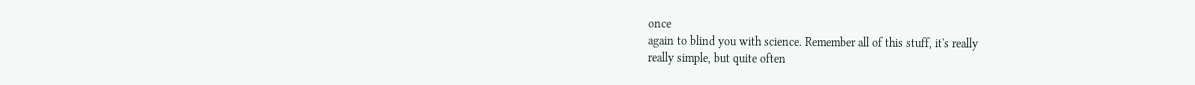once
again to blind you with science. Remember all of this stuff, it's really
really simple, but quite often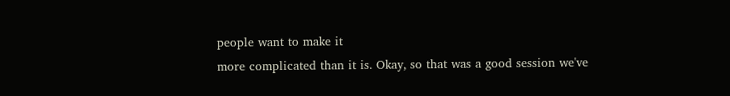people want to make it
more complicated than it is. Okay, so that was a good session we've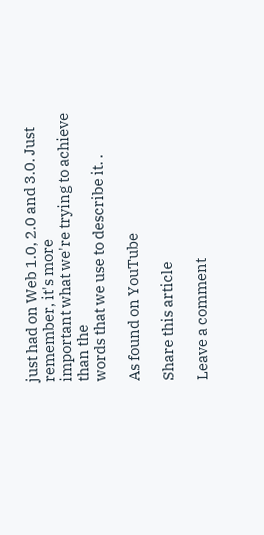just had on Web 1.0, 2.0 and 3.0. Just remember, it's more
important what we're trying to achieve than the
words that we use to describe it. .

As found on YouTube

Share this article

Leave a comment